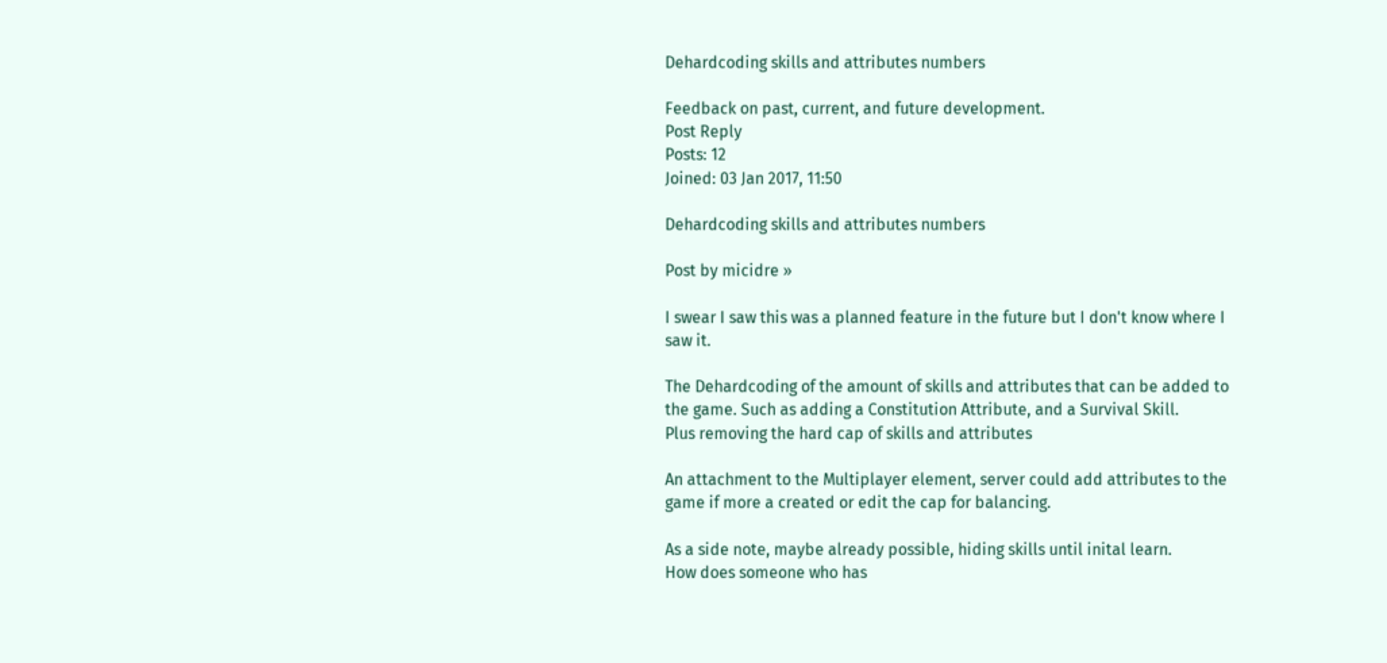Dehardcoding skills and attributes numbers

Feedback on past, current, and future development.
Post Reply
Posts: 12
Joined: 03 Jan 2017, 11:50

Dehardcoding skills and attributes numbers

Post by micidre »

I swear I saw this was a planned feature in the future but I don't know where I saw it.

The Dehardcoding of the amount of skills and attributes that can be added to the game. Such as adding a Constitution Attribute, and a Survival Skill.
Plus removing the hard cap of skills and attributes

An attachment to the Multiplayer element, server could add attributes to the game if more a created or edit the cap for balancing.

As a side note, maybe already possible, hiding skills until inital learn.
How does someone who has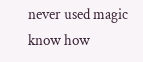never used magic know how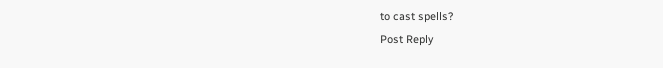to cast spells?
Post Reply